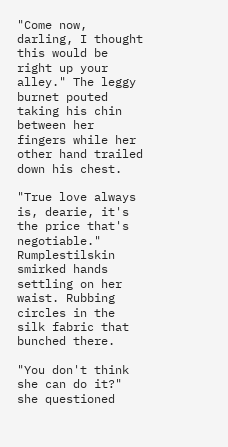"Come now, darling, I thought this would be right up your alley." The leggy burnet pouted taking his chin between her fingers while her other hand trailed down his chest.

"True love always is, dearie, it's the price that's negotiable." Rumplestilskin smirked hands settling on her waist. Rubbing circles in the silk fabric that bunched there.

"You don't think she can do it?" she questioned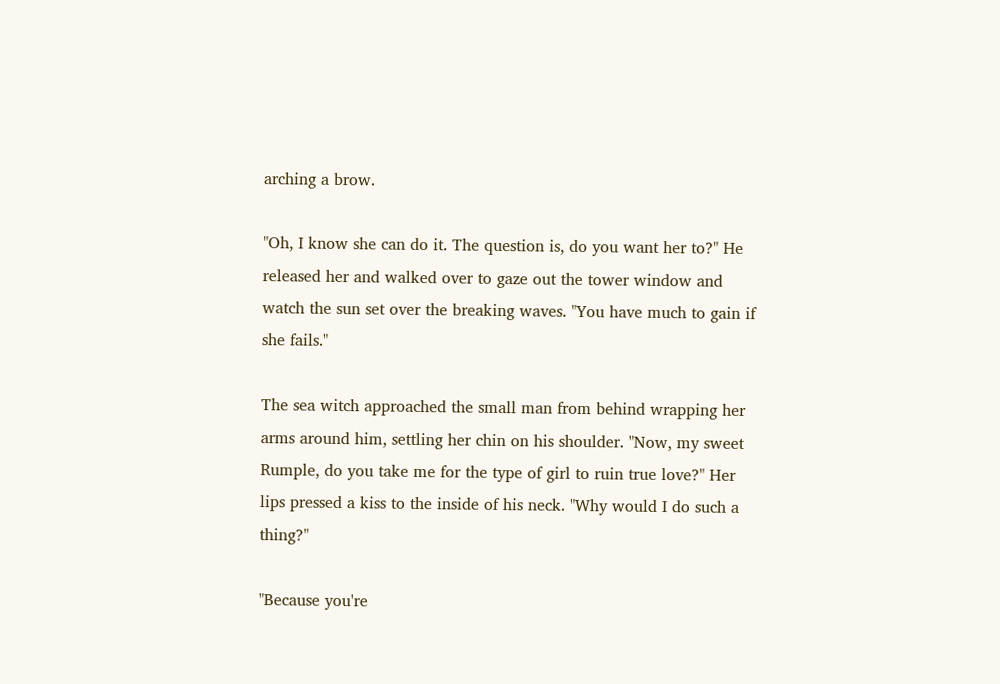arching a brow.

"Oh, I know she can do it. The question is, do you want her to?" He released her and walked over to gaze out the tower window and watch the sun set over the breaking waves. "You have much to gain if she fails."

The sea witch approached the small man from behind wrapping her arms around him, settling her chin on his shoulder. "Now, my sweet Rumple, do you take me for the type of girl to ruin true love?" Her lips pressed a kiss to the inside of his neck. "Why would I do such a thing?"

"Because you're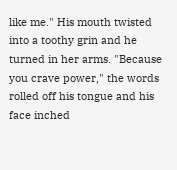like me." His mouth twisted into a toothy grin and he turned in her arms. "Because you crave power," the words rolled off his tongue and his face inched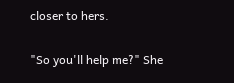closer to hers.

"So you'll help me?" She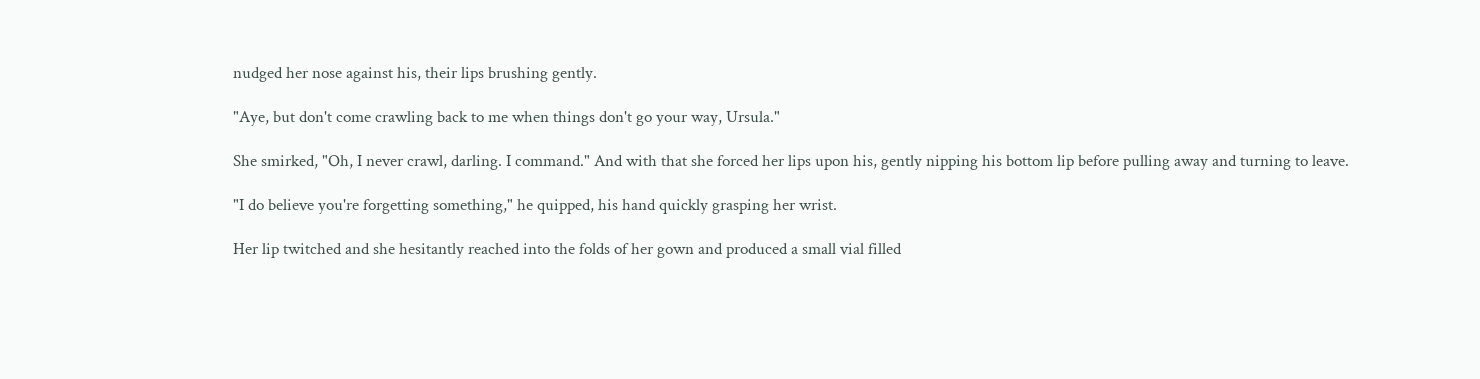nudged her nose against his, their lips brushing gently.

"Aye, but don't come crawling back to me when things don't go your way, Ursula."

She smirked, "Oh, I never crawl, darling. I command." And with that she forced her lips upon his, gently nipping his bottom lip before pulling away and turning to leave.

"I do believe you're forgetting something," he quipped, his hand quickly grasping her wrist.

Her lip twitched and she hesitantly reached into the folds of her gown and produced a small vial filled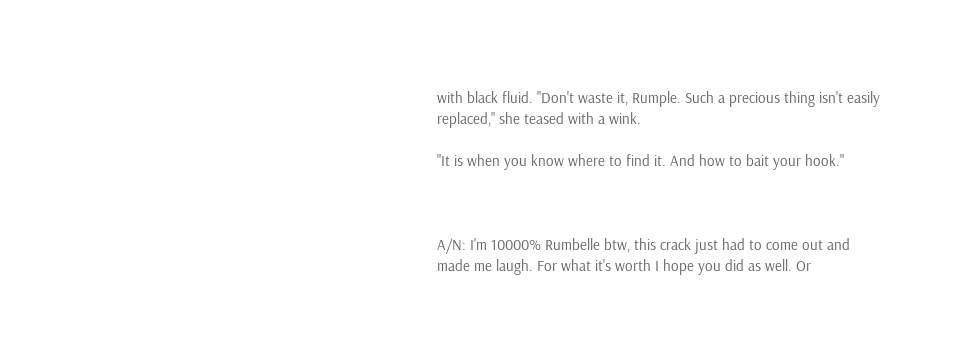with black fluid. "Don't waste it, Rumple. Such a precious thing isn't easily replaced," she teased with a wink.

"It is when you know where to find it. And how to bait your hook."



A/N: I'm 10000% Rumbelle btw, this crack just had to come out and made me laugh. For what it's worth I hope you did as well. Or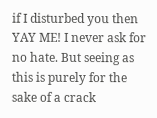if I disturbed you then YAY ME! I never ask for no hate. But seeing as this is purely for the sake of a crack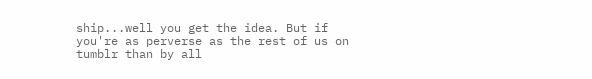ship...well you get the idea. But if you're as perverse as the rest of us on tumblr than by all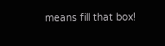means fill that box!